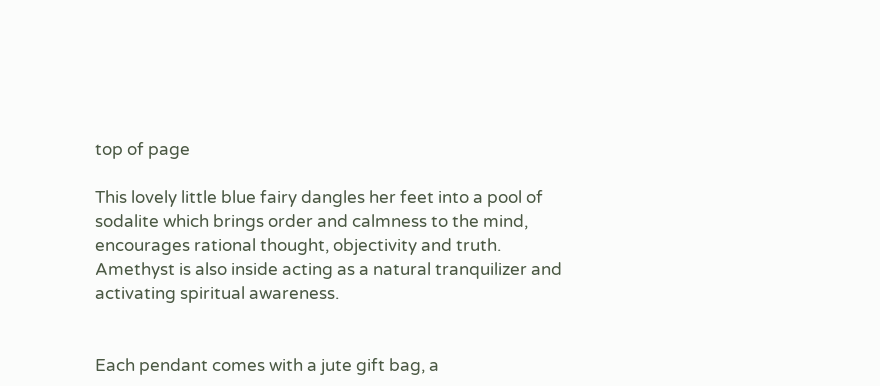top of page

This lovely little blue fairy dangles her feet into a pool of sodalite which brings order and calmness to the mind, encourages rational thought, objectivity and truth.  Amethyst is also inside acting as a natural tranquilizer and activating spiritual awareness.


Each pendant comes with a jute gift bag, a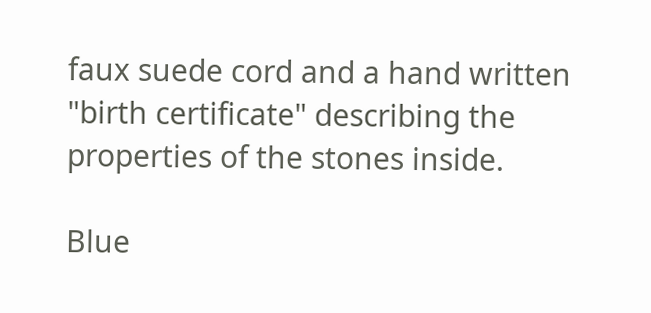faux suede cord and a hand written "birth certificate" describing the properties of the stones inside.

Blue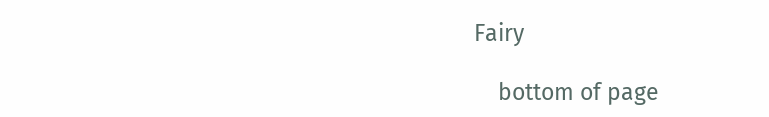Fairy

    bottom of page